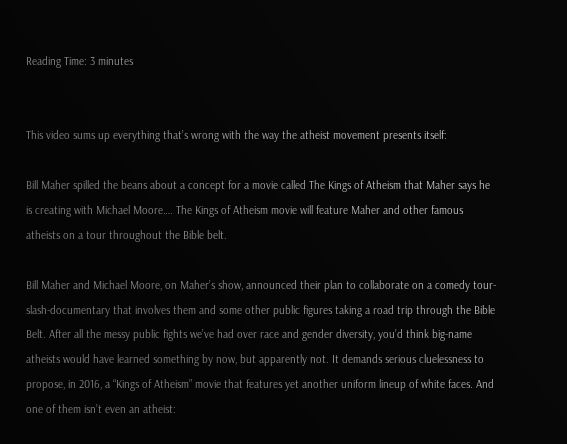Reading Time: 3 minutes


This video sums up everything that’s wrong with the way the atheist movement presents itself:

Bill Maher spilled the beans about a concept for a movie called The Kings of Atheism that Maher says he is creating with Michael Moore…. The Kings of Atheism movie will feature Maher and other famous atheists on a tour throughout the Bible belt.

Bill Maher and Michael Moore, on Maher’s show, announced their plan to collaborate on a comedy tour-slash-documentary that involves them and some other public figures taking a road trip through the Bible Belt. After all the messy public fights we’ve had over race and gender diversity, you’d think big-name atheists would have learned something by now, but apparently not. It demands serious cluelessness to propose, in 2016, a “Kings of Atheism” movie that features yet another uniform lineup of white faces. And one of them isn’t even an atheist: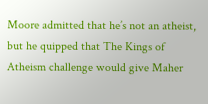Moore admitted that he’s not an atheist, but he quipped that The Kings of Atheism challenge would give Maher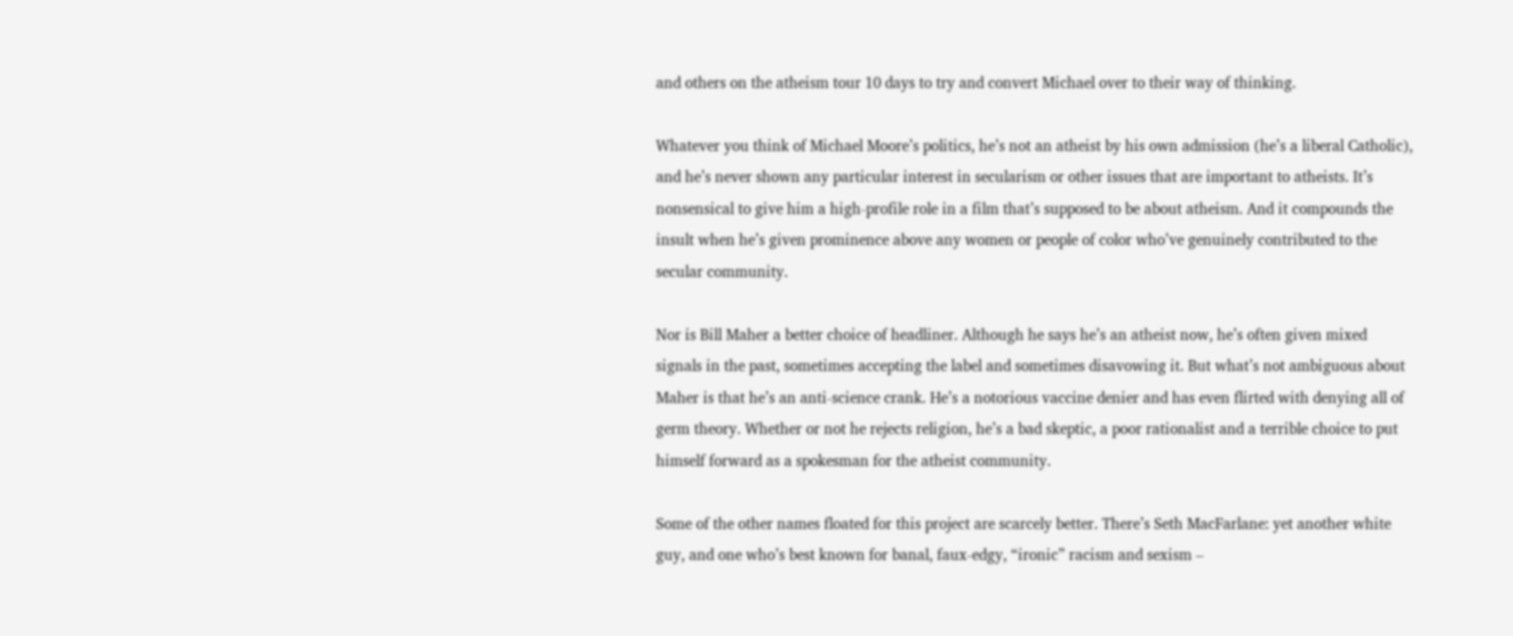and others on the atheism tour 10 days to try and convert Michael over to their way of thinking.

Whatever you think of Michael Moore’s politics, he’s not an atheist by his own admission (he’s a liberal Catholic), and he’s never shown any particular interest in secularism or other issues that are important to atheists. It’s nonsensical to give him a high-profile role in a film that’s supposed to be about atheism. And it compounds the insult when he’s given prominence above any women or people of color who’ve genuinely contributed to the secular community.

Nor is Bill Maher a better choice of headliner. Although he says he’s an atheist now, he’s often given mixed signals in the past, sometimes accepting the label and sometimes disavowing it. But what’s not ambiguous about Maher is that he’s an anti-science crank. He’s a notorious vaccine denier and has even flirted with denying all of germ theory. Whether or not he rejects religion, he’s a bad skeptic, a poor rationalist and a terrible choice to put himself forward as a spokesman for the atheist community.

Some of the other names floated for this project are scarcely better. There’s Seth MacFarlane: yet another white guy, and one who’s best known for banal, faux-edgy, “ironic” racism and sexism –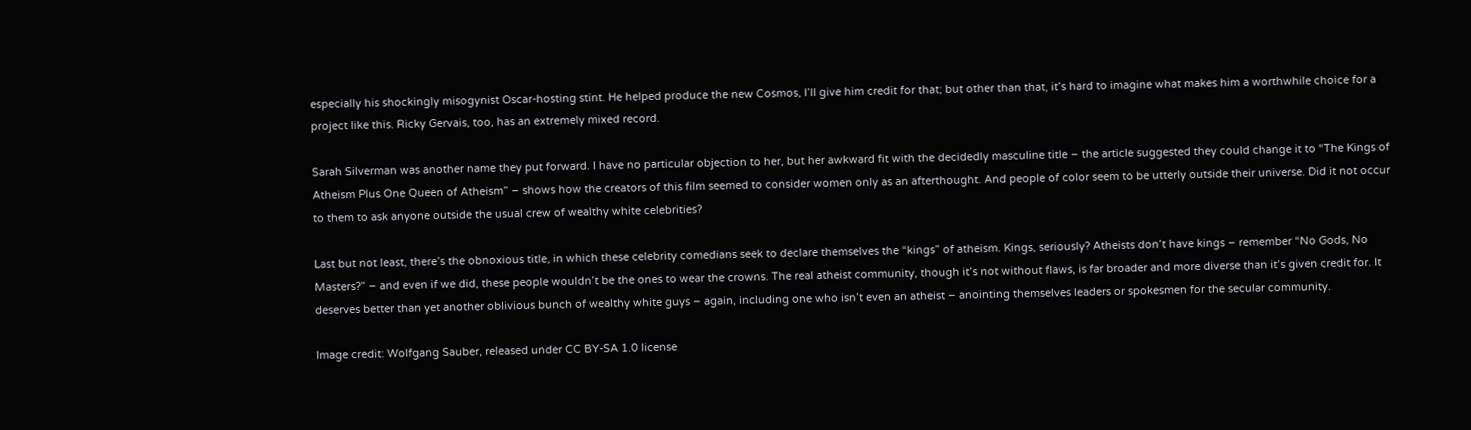especially his shockingly misogynist Oscar-hosting stint. He helped produce the new Cosmos, I’ll give him credit for that; but other than that, it’s hard to imagine what makes him a worthwhile choice for a project like this. Ricky Gervais, too, has an extremely mixed record.

Sarah Silverman was another name they put forward. I have no particular objection to her, but her awkward fit with the decidedly masculine title – the article suggested they could change it to “The Kings of Atheism Plus One Queen of Atheism” – shows how the creators of this film seemed to consider women only as an afterthought. And people of color seem to be utterly outside their universe. Did it not occur to them to ask anyone outside the usual crew of wealthy white celebrities?

Last but not least, there’s the obnoxious title, in which these celebrity comedians seek to declare themselves the “kings” of atheism. Kings, seriously? Atheists don’t have kings – remember “No Gods, No Masters?” – and even if we did, these people wouldn’t be the ones to wear the crowns. The real atheist community, though it’s not without flaws, is far broader and more diverse than it’s given credit for. It deserves better than yet another oblivious bunch of wealthy white guys – again, including one who isn’t even an atheist – anointing themselves leaders or spokesmen for the secular community.

Image credit: Wolfgang Sauber, released under CC BY-SA 1.0 license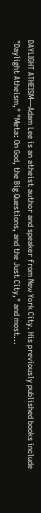DAYLIGHT ATHEISM—Adam Lee is an atheist author and speaker from New York City. His previously published books include "Daylight Atheism," "Meta: On God, the Big Questions, and the Just City," and most...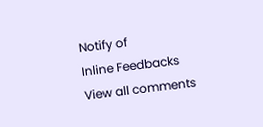Notify of
Inline Feedbacks
View all comments